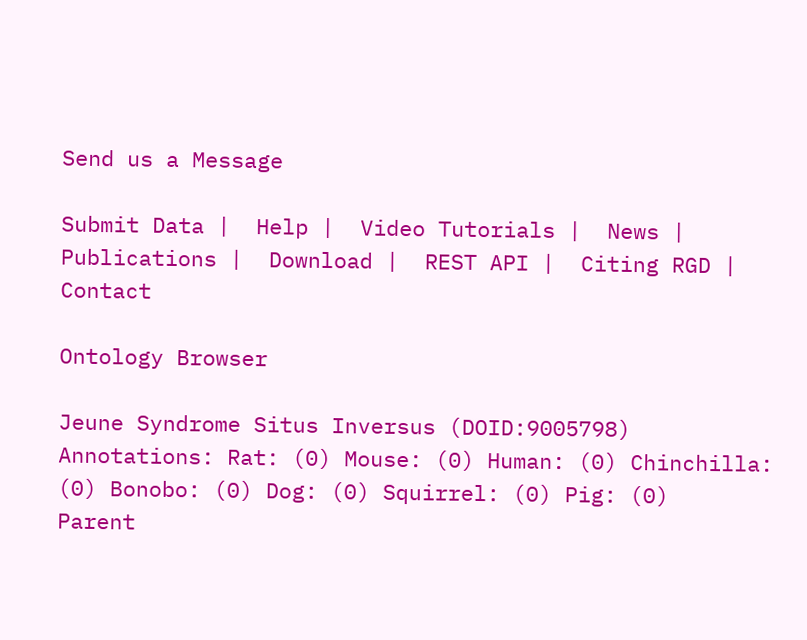Send us a Message

Submit Data |  Help |  Video Tutorials |  News |  Publications |  Download |  REST API |  Citing RGD |  Contact

Ontology Browser

Jeune Syndrome Situs Inversus (DOID:9005798)
Annotations: Rat: (0) Mouse: (0) Human: (0) Chinchilla: (0) Bonobo: (0) Dog: (0) Squirrel: (0) Pig: (0)
Parent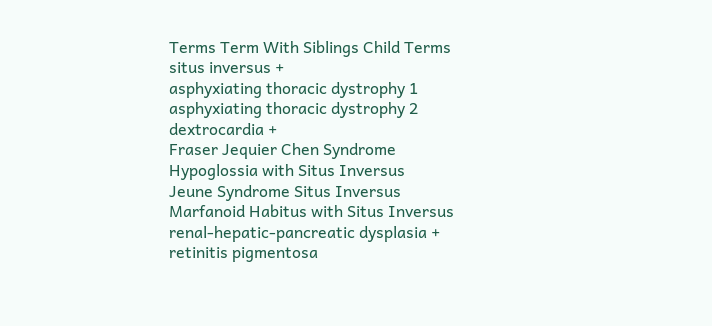Terms Term With Siblings Child Terms
situs inversus +
asphyxiating thoracic dystrophy 1
asphyxiating thoracic dystrophy 2
dextrocardia +
Fraser Jequier Chen Syndrome
Hypoglossia with Situs Inversus
Jeune Syndrome Situs Inversus
Marfanoid Habitus with Situs Inversus
renal-hepatic-pancreatic dysplasia +
retinitis pigmentosa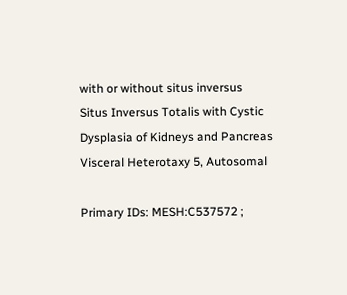with or without situs inversus
Situs Inversus Totalis with Cystic Dysplasia of Kidneys and Pancreas
Visceral Heterotaxy 5, Autosomal

Primary IDs: MESH:C537572 ;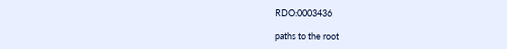RDO:0003436

paths to the root